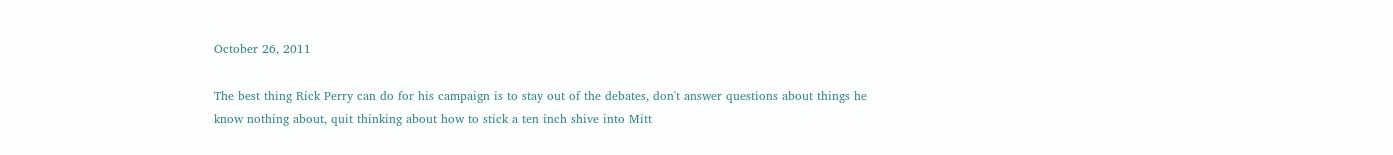October 26, 2011

The best thing Rick Perry can do for his campaign is to stay out of the debates, don't answer questions about things he know nothing about, quit thinking about how to stick a ten inch shive into Mitt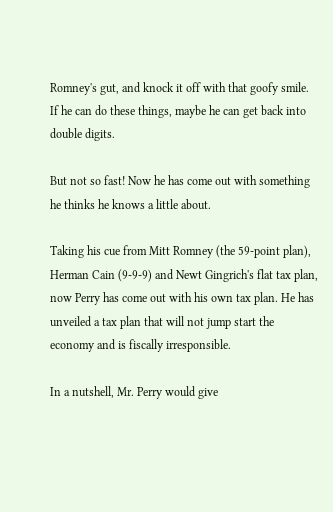Romney's gut, and knock it off with that goofy smile. If he can do these things, maybe he can get back into double digits.

But not so fast! Now he has come out with something he thinks he knows a little about.

Taking his cue from Mitt Romney (the 59-point plan), Herman Cain (9-9-9) and Newt Gingrich's flat tax plan, now Perry has come out with his own tax plan. He has unveiled a tax plan that will not jump start the economy and is fiscally irresponsible.

In a nutshell, Mr. Perry would give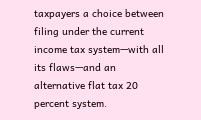taxpayers a choice between filing under the current income tax system—with all its flaws—and an alternative flat tax 20 percent system.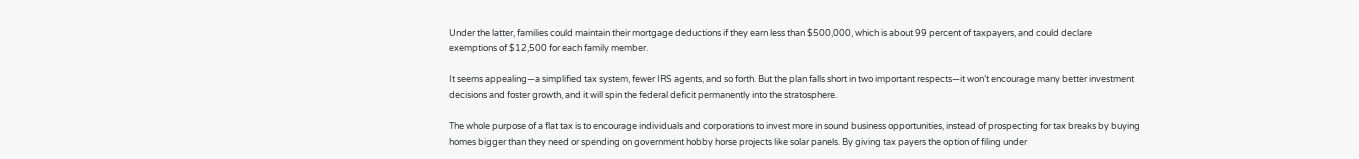Under the latter, families could maintain their mortgage deductions if they earn less than $500,000, which is about 99 percent of taxpayers, and could declare exemptions of $12,500 for each family member.

It seems appealing—a simplified tax system, fewer IRS agents, and so forth. But the plan falls short in two important respects—it won’t encourage many better investment decisions and foster growth, and it will spin the federal deficit permanently into the stratosphere.

The whole purpose of a flat tax is to encourage individuals and corporations to invest more in sound business opportunities, instead of prospecting for tax breaks by buying homes bigger than they need or spending on government hobby horse projects like solar panels. By giving tax payers the option of filing under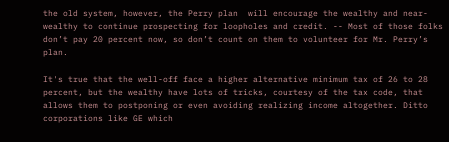the old system, however, the Perry plan  will encourage the wealthy and near-wealthy to continue prospecting for loopholes and credit. -- Most of those folks don’t pay 20 percent now, so don’t count on them to volunteer for Mr. Perry’s plan.

It's true that the well-off face a higher alternative minimum tax of 26 to 28 percent, but the wealthy have lots of tricks, courtesy of the tax code, that allows them to postponing or even avoiding realizing income altogether. Ditto corporations like GE which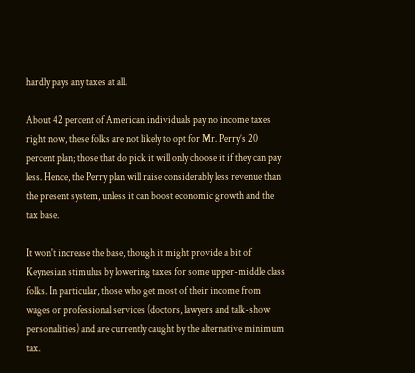hardly pays any taxes at all.

About 42 percent of American individuals pay no income taxes right now, these folks are not likely to opt for Mr. Perry’s 20 percent plan; those that do pick it will only choose it if they can pay less. Hence, the Perry plan will raise considerably less revenue than the present system, unless it can boost economic growth and the tax base.

It won't increase the base, though it might provide a bit of Keynesian stimulus by lowering taxes for some upper-middle class folks. In particular, those who get most of their income from wages or professional services (doctors, lawyers and talk-show personalities) and are currently caught by the alternative minimum tax.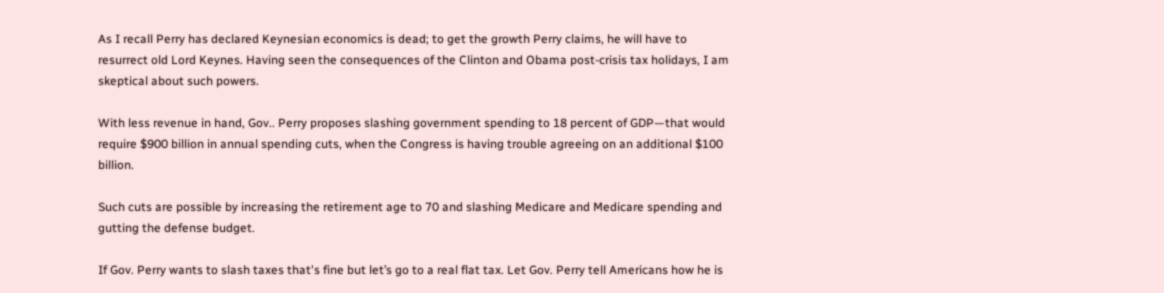As I recall Perry has declared Keynesian economics is dead; to get the growth Perry claims, he will have to resurrect old Lord Keynes. Having seen the consequences of the Clinton and Obama post-crisis tax holidays, I am skeptical about such powers.

With less revenue in hand, Gov.. Perry proposes slashing government spending to 18 percent of GDP—that would require $900 billion in annual spending cuts, when the Congress is having trouble agreeing on an additional $100 billion.

Such cuts are possible by increasing the retirement age to 70 and slashing Medicare and Medicare spending and gutting the defense budget.

If Gov. Perry wants to slash taxes that's fine but let’s go to a real flat tax. Let Gov. Perry tell Americans how he is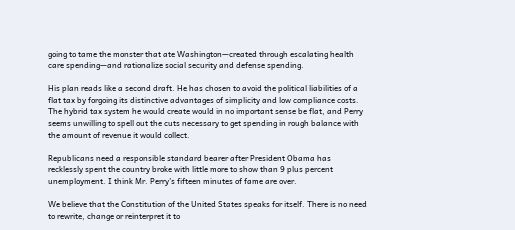going to tame the monster that ate Washington—created through escalating health care spending—and rationalize social security and defense spending.

His plan reads like a second draft. He has chosen to avoid the political liabilities of a flat tax by forgoing its distinctive advantages of simplicity and low compliance costs. The hybrid tax system he would create would in no important sense be flat, and Perry seems unwilling to spell out the cuts necessary to get spending in rough balance with the amount of revenue it would collect.

Republicans need a responsible standard bearer after President Obama has recklessly spent the country broke with little more to show than 9 plus percent unemployment. I think Mr. Perry's fifteen minutes of fame are over.

We believe that the Constitution of the United States speaks for itself. There is no need to rewrite, change or reinterpret it to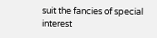suit the fancies of special interest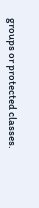groups or protected classes.